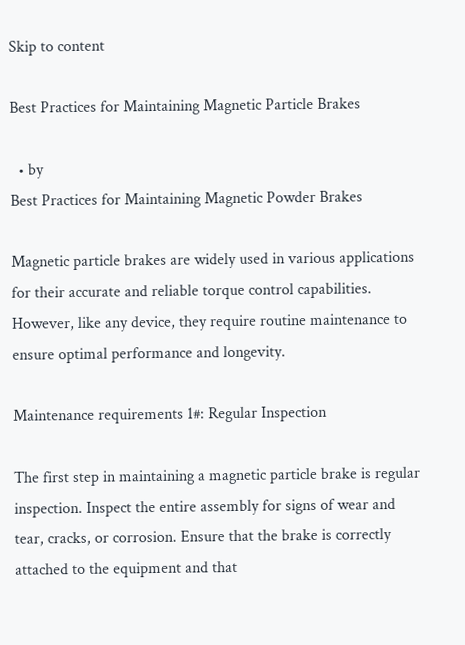Skip to content

Best Practices for Maintaining Magnetic Particle Brakes

  • by
Best Practices for Maintaining Magnetic Powder Brakes

Magnetic particle brakes are widely used in various applications for their accurate and reliable torque control capabilities. However, like any device, they require routine maintenance to ensure optimal performance and longevity.

Maintenance requirements 1#: Regular Inspection

The first step in maintaining a magnetic particle brake is regular inspection. Inspect the entire assembly for signs of wear and tear, cracks, or corrosion. Ensure that the brake is correctly attached to the equipment and that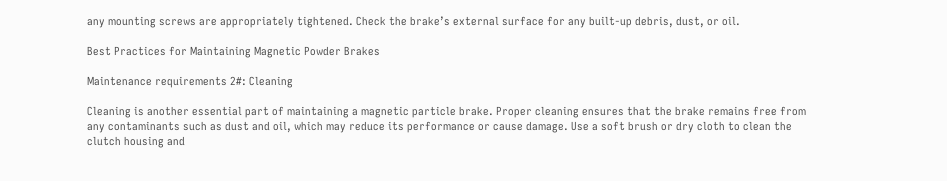any mounting screws are appropriately tightened. Check the brake’s external surface for any built-up debris, dust, or oil.

Best Practices for Maintaining Magnetic Powder Brakes

Maintenance requirements 2#: Cleaning

Cleaning is another essential part of maintaining a magnetic particle brake. Proper cleaning ensures that the brake remains free from any contaminants such as dust and oil, which may reduce its performance or cause damage. Use a soft brush or dry cloth to clean the clutch housing and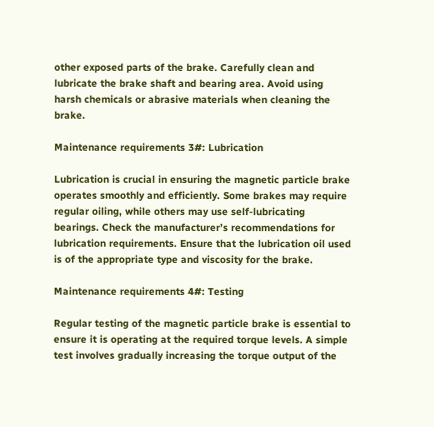other exposed parts of the brake. Carefully clean and lubricate the brake shaft and bearing area. Avoid using harsh chemicals or abrasive materials when cleaning the brake.

Maintenance requirements 3#: Lubrication

Lubrication is crucial in ensuring the magnetic particle brake operates smoothly and efficiently. Some brakes may require regular oiling, while others may use self-lubricating bearings. Check the manufacturer’s recommendations for lubrication requirements. Ensure that the lubrication oil used is of the appropriate type and viscosity for the brake.

Maintenance requirements 4#: Testing

Regular testing of the magnetic particle brake is essential to ensure it is operating at the required torque levels. A simple test involves gradually increasing the torque output of the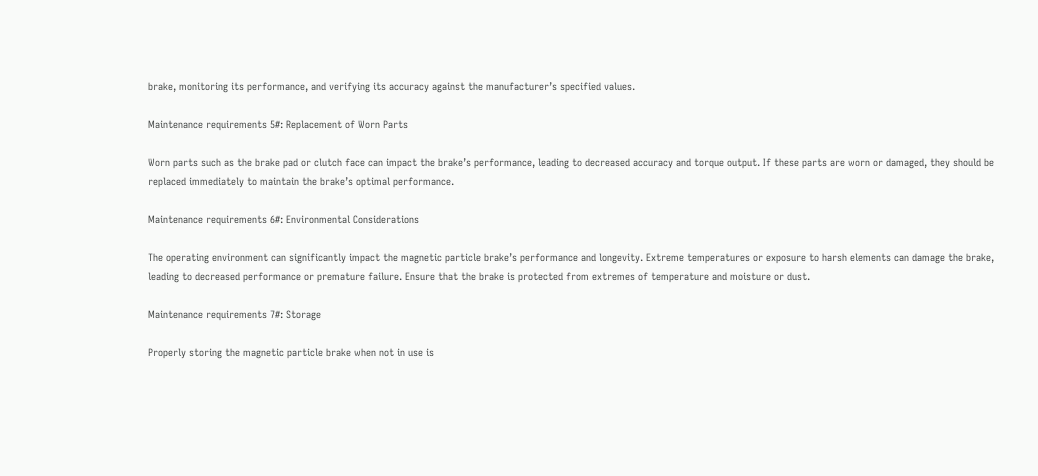brake, monitoring its performance, and verifying its accuracy against the manufacturer’s specified values.

Maintenance requirements 5#: Replacement of Worn Parts

Worn parts such as the brake pad or clutch face can impact the brake’s performance, leading to decreased accuracy and torque output. If these parts are worn or damaged, they should be replaced immediately to maintain the brake’s optimal performance.

Maintenance requirements 6#: Environmental Considerations

The operating environment can significantly impact the magnetic particle brake’s performance and longevity. Extreme temperatures or exposure to harsh elements can damage the brake, leading to decreased performance or premature failure. Ensure that the brake is protected from extremes of temperature and moisture or dust.

Maintenance requirements 7#: Storage

Properly storing the magnetic particle brake when not in use is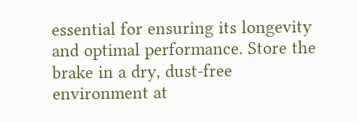essential for ensuring its longevity and optimal performance. Store the brake in a dry, dust-free environment at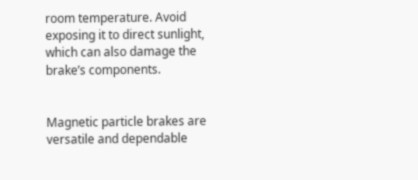room temperature. Avoid exposing it to direct sunlight, which can also damage the brake’s components.


Magnetic particle brakes are versatile and dependable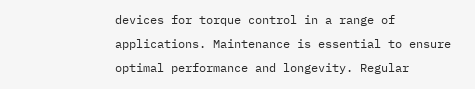devices for torque control in a range of applications. Maintenance is essential to ensure optimal performance and longevity. Regular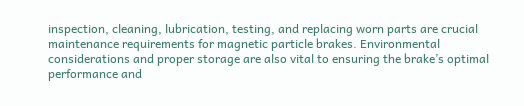inspection, cleaning, lubrication, testing, and replacing worn parts are crucial maintenance requirements for magnetic particle brakes. Environmental considerations and proper storage are also vital to ensuring the brake’s optimal performance and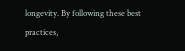longevity. By following these best practices,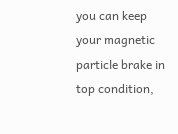you can keep your magnetic particle brake in top condition,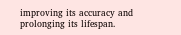improving its accuracy and prolonging its lifespan.